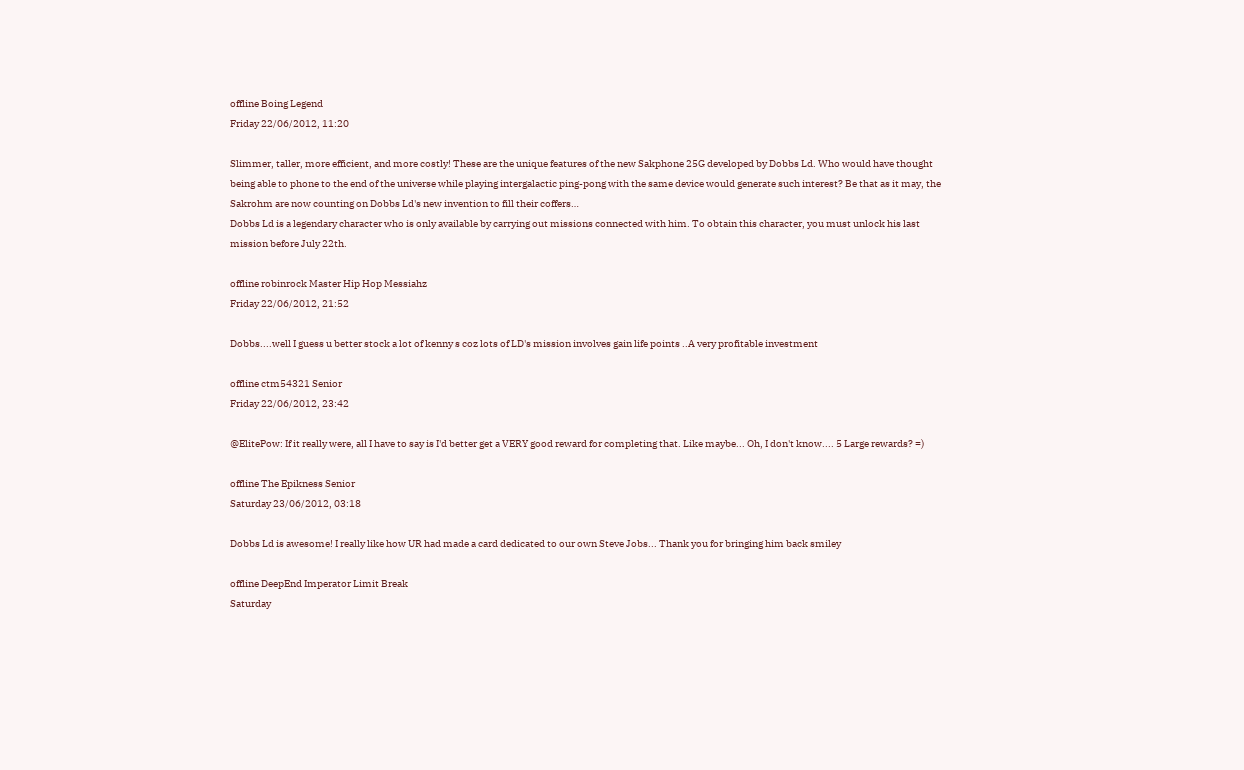offline Boing Legend
Friday 22/06/2012, 11:20

Slimmer, taller, more efficient, and more costly! These are the unique features of the new Sakphone 25G developed by Dobbs Ld. Who would have thought being able to phone to the end of the universe while playing intergalactic ping-pong with the same device would generate such interest? Be that as it may, the Sakrohm are now counting on Dobbs Ld's new invention to fill their coffers…
Dobbs Ld is a legendary character who is only available by carrying out missions connected with him. To obtain this character, you must unlock his last mission before July 22th.

offline robinrock Master Hip Hop Messiahz
Friday 22/06/2012, 21:52

Dobbs....well I guess u better stock a lot of kenny s coz lots of LD's mission involves gain life points ..A very profitable investment

offline ctm54321 Senior
Friday 22/06/2012, 23:42

@ElitePow: If it really were, all I have to say is I'd better get a VERY good reward for completing that. Like maybe... Oh, I don't know.... 5 Large rewards? =)

offline The Epikness Senior
Saturday 23/06/2012, 03:18

Dobbs Ld is awesome! I really like how UR had made a card dedicated to our own Steve Jobs... Thank you for bringing him back smiley

offline DeepEnd Imperator Limit Break
Saturday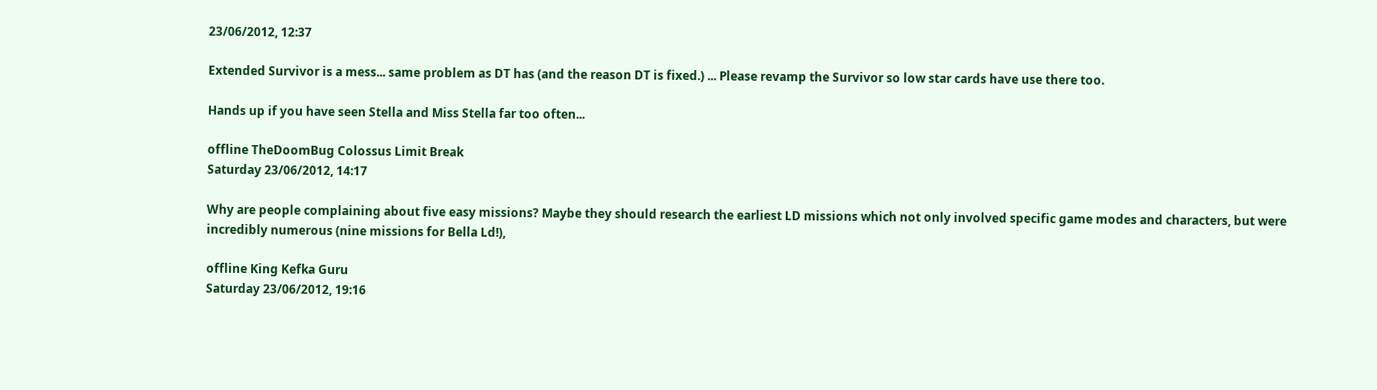23/06/2012, 12:37

Extended Survivor is a mess... same problem as DT has (and the reason DT is fixed.) ... Please revamp the Survivor so low star cards have use there too.

Hands up if you have seen Stella and Miss Stella far too often...

offline TheDoomBug Colossus Limit Break
Saturday 23/06/2012, 14:17

Why are people complaining about five easy missions? Maybe they should research the earliest LD missions which not only involved specific game modes and characters, but were incredibly numerous (nine missions for Bella Ld!),

offline King Kefka Guru
Saturday 23/06/2012, 19:16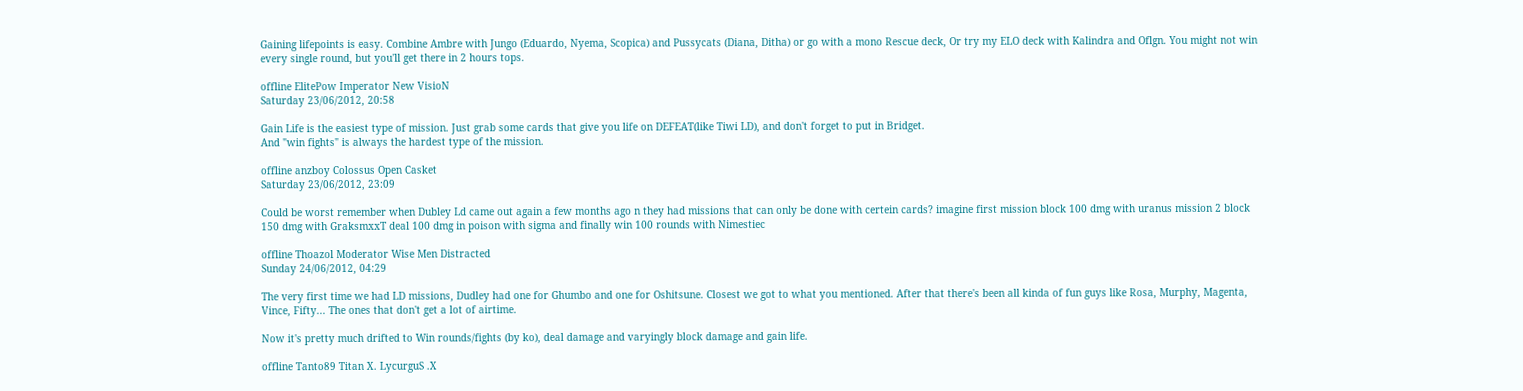Gaining lifepoints is easy. Combine Ambre with Jungo (Eduardo, Nyema, Scopica) and Pussycats (Diana, Ditha) or go with a mono Rescue deck, Or try my ELO deck with Kalindra and Oflgn. You might not win every single round, but you'll get there in 2 hours tops.

offline ElitePow Imperator New VisioN
Saturday 23/06/2012, 20:58

Gain Life is the easiest type of mission. Just grab some cards that give you life on DEFEAT(like Tiwi LD), and don't forget to put in Bridget.
And "win fights" is always the hardest type of the mission.

offline anzboy Colossus Open Casket
Saturday 23/06/2012, 23:09

Could be worst remember when Dubley Ld came out again a few months ago n they had missions that can only be done with certein cards? imagine first mission block 100 dmg with uranus mission 2 block 150 dmg with GraksmxxT deal 100 dmg in poison with sigma and finally win 100 rounds with Nimestiec

offline Thoazol Moderator Wise Men Distracted
Sunday 24/06/2012, 04:29

The very first time we had LD missions, Dudley had one for Ghumbo and one for Oshitsune. Closest we got to what you mentioned. After that there's been all kinda of fun guys like Rosa, Murphy, Magenta, Vince, Fifty... The ones that don't get a lot of airtime.

Now it's pretty much drifted to Win rounds/fights (by ko), deal damage and varyingly block damage and gain life.

offline Tanto89 Titan X. LycurguS .X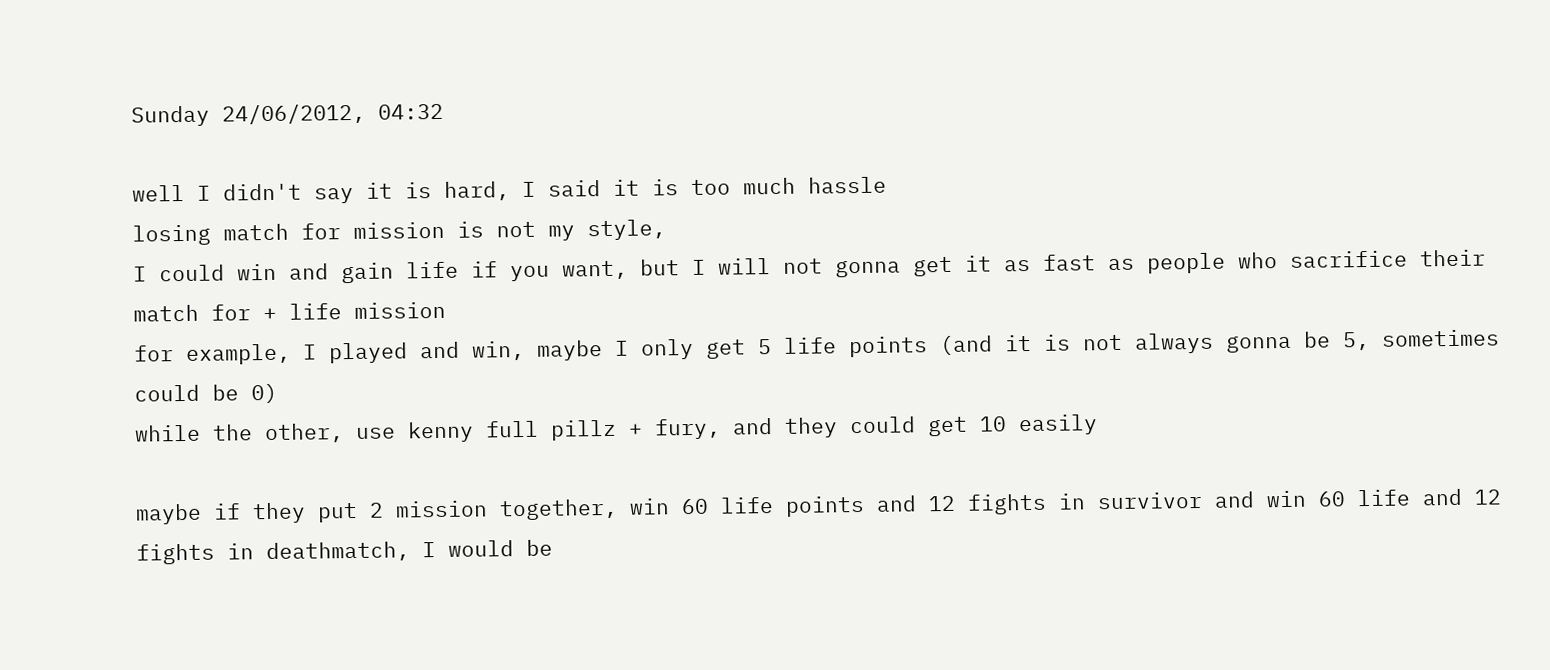Sunday 24/06/2012, 04:32

well I didn't say it is hard, I said it is too much hassle
losing match for mission is not my style,
I could win and gain life if you want, but I will not gonna get it as fast as people who sacrifice their match for + life mission
for example, I played and win, maybe I only get 5 life points (and it is not always gonna be 5, sometimes could be 0)
while the other, use kenny full pillz + fury, and they could get 10 easily

maybe if they put 2 mission together, win 60 life points and 12 fights in survivor and win 60 life and 12 fights in deathmatch, I would be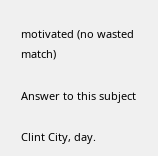motivated (no wasted match)

Answer to this subject

Clint City, day.